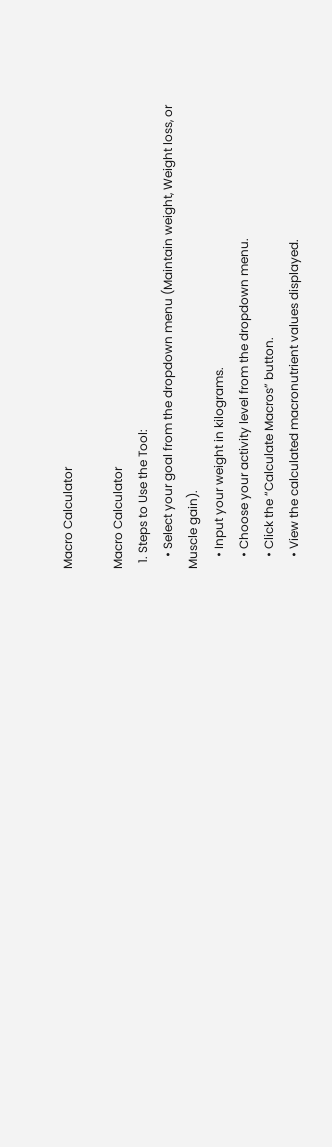Macro Calculator

Macro Calculator
  1. Steps to Use the Tool:
    • Select your goal from the dropdown menu (Maintain weight, Weight loss, or Muscle gain).
    • Input your weight in kilograms.
    • Choose your activity level from the dropdown menu.
    • Click the “Calculate Macros” button.
    • View the calculated macronutrient values displayed.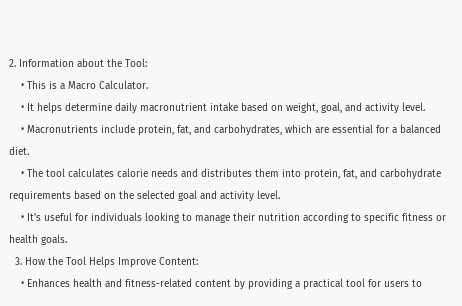2. Information about the Tool:
    • This is a Macro Calculator.
    • It helps determine daily macronutrient intake based on weight, goal, and activity level.
    • Macronutrients include protein, fat, and carbohydrates, which are essential for a balanced diet.
    • The tool calculates calorie needs and distributes them into protein, fat, and carbohydrate requirements based on the selected goal and activity level.
    • It’s useful for individuals looking to manage their nutrition according to specific fitness or health goals.
  3. How the Tool Helps Improve Content:
    • Enhances health and fitness-related content by providing a practical tool for users to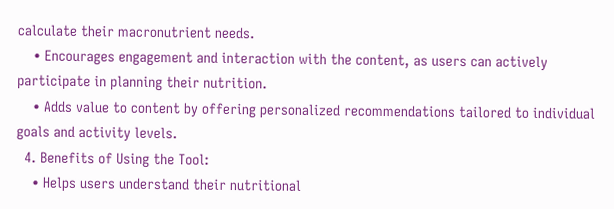calculate their macronutrient needs.
    • Encourages engagement and interaction with the content, as users can actively participate in planning their nutrition.
    • Adds value to content by offering personalized recommendations tailored to individual goals and activity levels.
  4. Benefits of Using the Tool:
    • Helps users understand their nutritional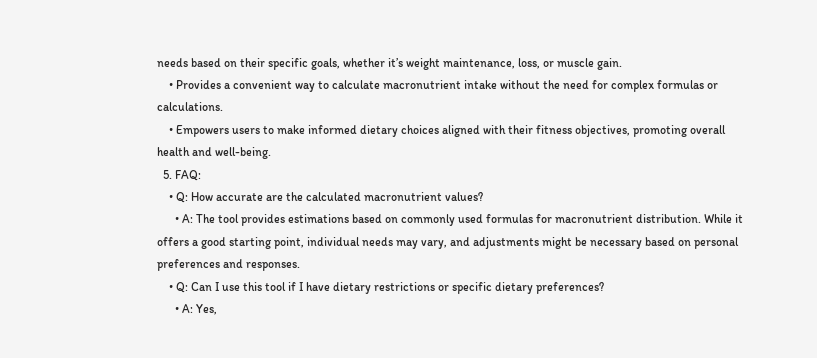needs based on their specific goals, whether it’s weight maintenance, loss, or muscle gain.
    • Provides a convenient way to calculate macronutrient intake without the need for complex formulas or calculations.
    • Empowers users to make informed dietary choices aligned with their fitness objectives, promoting overall health and well-being.
  5. FAQ:
    • Q: How accurate are the calculated macronutrient values?
      • A: The tool provides estimations based on commonly used formulas for macronutrient distribution. While it offers a good starting point, individual needs may vary, and adjustments might be necessary based on personal preferences and responses.
    • Q: Can I use this tool if I have dietary restrictions or specific dietary preferences?
      • A: Yes,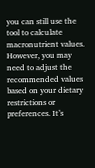you can still use the tool to calculate macronutrient values. However, you may need to adjust the recommended values based on your dietary restrictions or preferences. It’s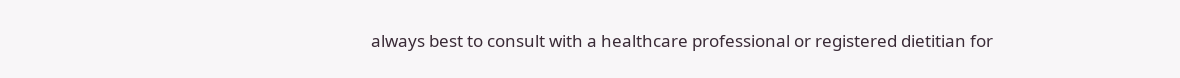always best to consult with a healthcare professional or registered dietitian for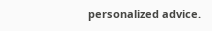personalized advice.